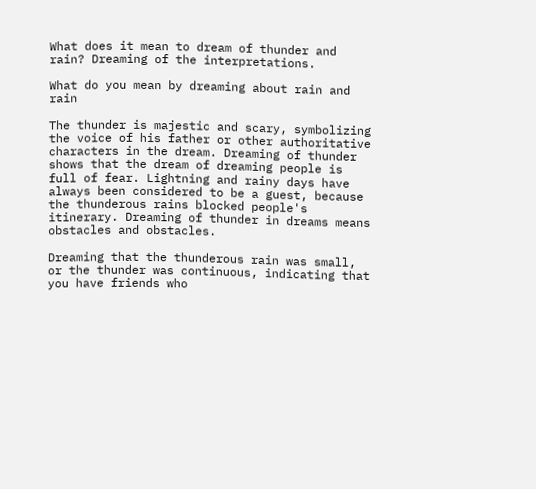What does it mean to dream of thunder and rain? Dreaming of the interpretations.

What do you mean by dreaming about rain and rain

The thunder is majestic and scary, symbolizing the voice of his father or other authoritative characters in the dream. Dreaming of thunder shows that the dream of dreaming people is full of fear. Lightning and rainy days have always been considered to be a guest, because the thunderous rains blocked people's itinerary. Dreaming of thunder in dreams means obstacles and obstacles.

Dreaming that the thunderous rain was small, or the thunder was continuous, indicating that you have friends who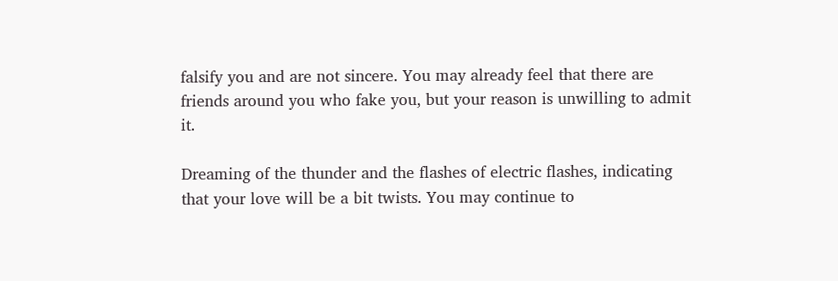falsify you and are not sincere. You may already feel that there are friends around you who fake you, but your reason is unwilling to admit it.

Dreaming of the thunder and the flashes of electric flashes, indicating that your love will be a bit twists. You may continue to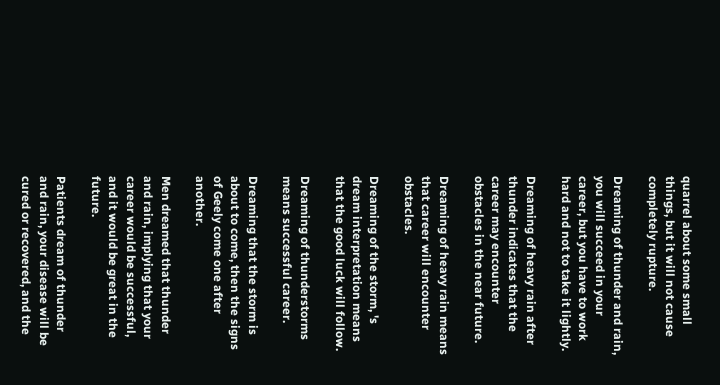quarrel about some small things, but it will not cause completely rupture.

Dreaming of thunder and rain, you will succeed in your career, but you have to work hard and not to take it lightly.

Dreaming of heavy rain after thunder indicates that the career may encounter obstacles in the near future.

Dreaming of heavy rain means that career will encounter obstacles.

Dreaming of the storm, 's dream interpretation means that the good luck will follow.

Dreaming of thunderstorms means successful career.

Dreaming that the storm is about to come, then the signs of Geely come one after another.

Men dreamed that thunder and rain, implying that your career would be successful, and it would be great in the future.

Patients dream of thunder and rain, your disease will be cured or recovered, and the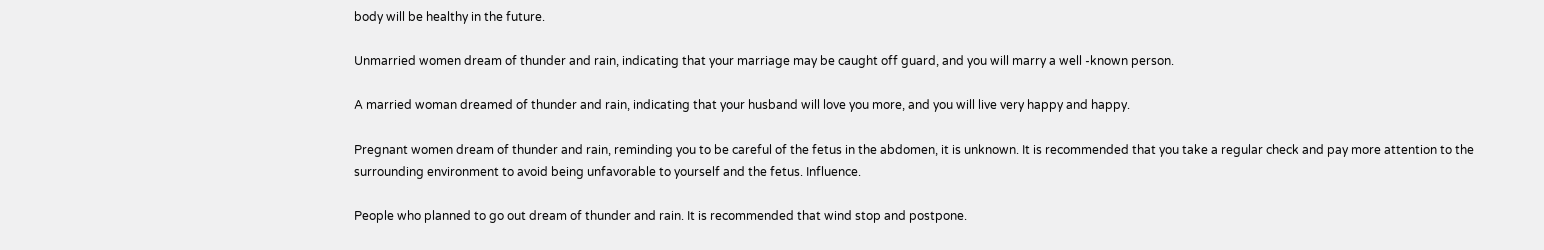body will be healthy in the future.

Unmarried women dream of thunder and rain, indicating that your marriage may be caught off guard, and you will marry a well -known person.

A married woman dreamed of thunder and rain, indicating that your husband will love you more, and you will live very happy and happy.

Pregnant women dream of thunder and rain, reminding you to be careful of the fetus in the abdomen, it is unknown. It is recommended that you take a regular check and pay more attention to the surrounding environment to avoid being unfavorable to yourself and the fetus. Influence.

People who planned to go out dream of thunder and rain. It is recommended that wind stop and postpone.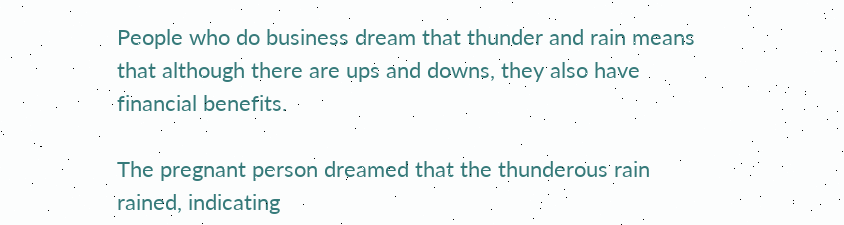People who do business dream that thunder and rain means that although there are ups and downs, they also have financial benefits.

The pregnant person dreamed that the thunderous rain rained, indicating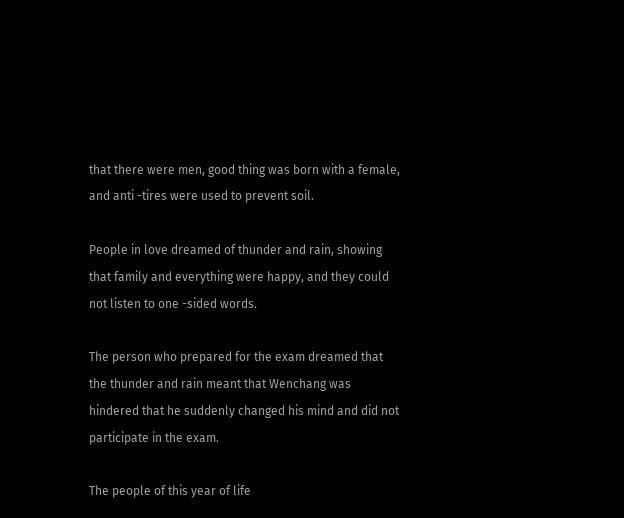that there were men, good thing was born with a female, and anti -tires were used to prevent soil.

People in love dreamed of thunder and rain, showing that family and everything were happy, and they could not listen to one -sided words.

The person who prepared for the exam dreamed that the thunder and rain meant that Wenchang was hindered that he suddenly changed his mind and did not participate in the exam.

The people of this year of life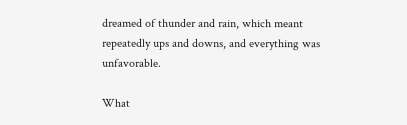dreamed of thunder and rain, which meant repeatedly ups and downs, and everything was unfavorable.

What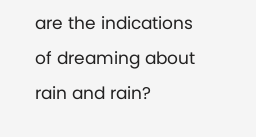are the indications of dreaming about rain and rain?